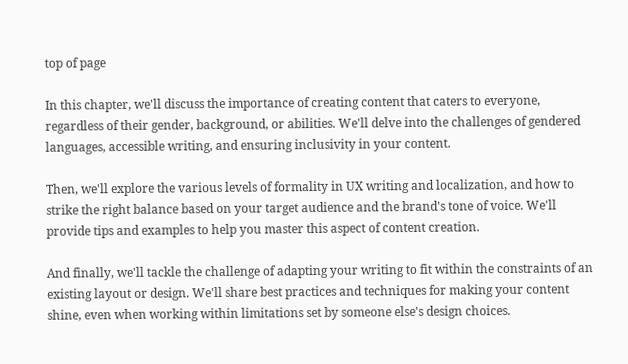top of page

In this chapter, we'll discuss the importance of creating content that caters to everyone, regardless of their gender, background, or abilities. We'll delve into the challenges of gendered languages, accessible writing, and ensuring inclusivity in your content.

Then, we'll explore the various levels of formality in UX writing and localization, and how to strike the right balance based on your target audience and the brand's tone of voice. We'll provide tips and examples to help you master this aspect of content creation.

And finally, we'll tackle the challenge of adapting your writing to fit within the constraints of an existing layout or design. We'll share best practices and techniques for making your content shine, even when working within limitations set by someone else's design choices.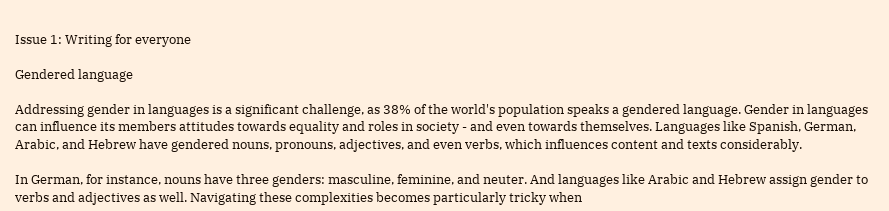Issue 1: Writing for everyone

Gendered language

Addressing gender in languages is a significant challenge, as 38% of the world's population speaks a gendered language. Gender in languages can influence its members attitudes towards equality and roles in society - and even towards themselves. Languages like Spanish, German, Arabic, and Hebrew have gendered nouns, pronouns, adjectives, and even verbs, which influences content and texts considerably.

In German, for instance, nouns have three genders: masculine, feminine, and neuter. And languages like Arabic and Hebrew assign gender to verbs and adjectives as well. Navigating these complexities becomes particularly tricky when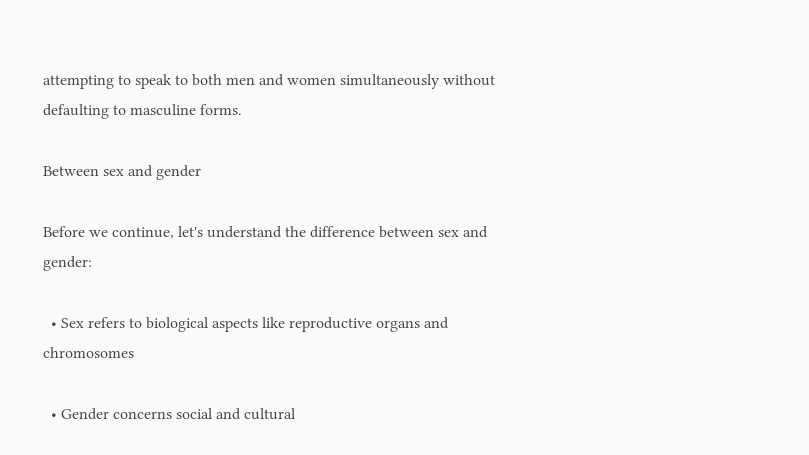attempting to speak to both men and women simultaneously without defaulting to masculine forms.

Between sex and gender

Before we continue, let's understand the difference between sex and gender:

  • Sex refers to biological aspects like reproductive organs and chromosomes

  • Gender concerns social and cultural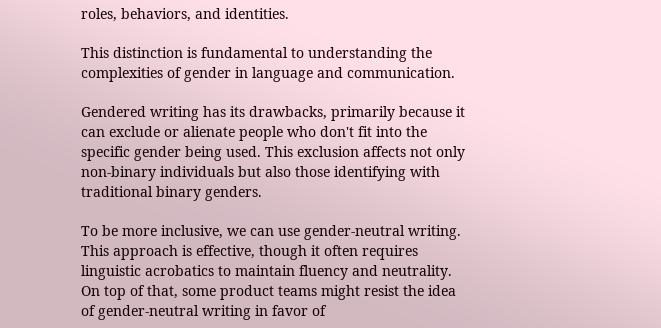roles, behaviors, and identities.

This distinction is fundamental to understanding the complexities of gender in language and communication.

Gendered writing has its drawbacks, primarily because it can exclude or alienate people who don't fit into the specific gender being used. This exclusion affects not only non-binary individuals but also those identifying with traditional binary genders.

To be more inclusive, we can use gender-neutral writing. This approach is effective, though it often requires linguistic acrobatics to maintain fluency and neutrality. On top of that, some product teams might resist the idea of gender-neutral writing in favor of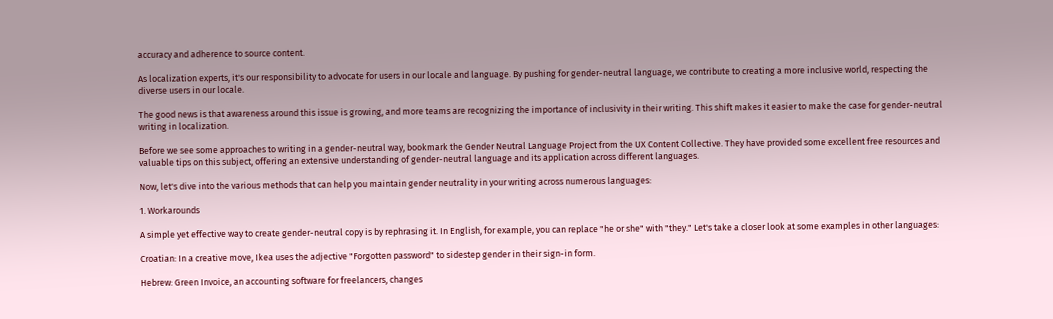accuracy and adherence to source content.

As localization experts, it's our responsibility to advocate for users in our locale and language. By pushing for gender-neutral language, we contribute to creating a more inclusive world, respecting the diverse users in our locale.

The good news is that awareness around this issue is growing, and more teams are recognizing the importance of inclusivity in their writing. This shift makes it easier to make the case for gender-neutral writing in localization.

Before we see some approaches to writing in a gender-neutral way, bookmark the Gender Neutral Language Project from the UX Content Collective. They have provided some excellent free resources and valuable tips on this subject, offering an extensive understanding of gender-neutral language and its application across different languages.

Now, let's dive into the various methods that can help you maintain gender neutrality in your writing across numerous languages:

1. Workarounds

A simple yet effective way to create gender-neutral copy is by rephrasing it. In English, for example, you can replace "he or she" with "they." Let's take a closer look at some examples in other languages:

Croatian: In a creative move, Ikea uses the adjective "Forgotten password" to sidestep gender in their sign-in form.

Hebrew: Green Invoice, an accounting software for freelancers, changes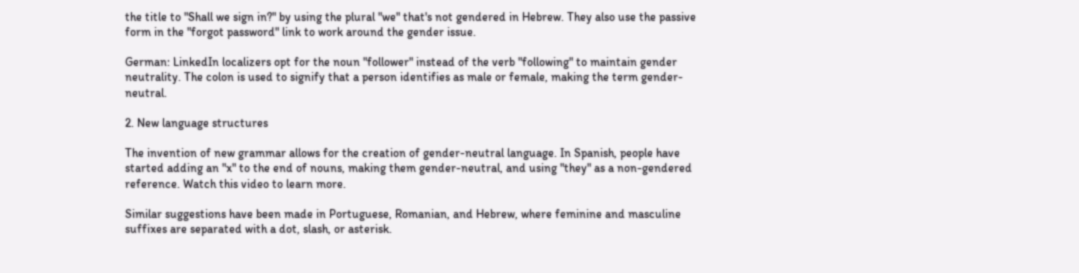the title to "Shall we sign in?" by using the plural "we" that's not gendered in Hebrew. They also use the passive form in the "forgot password" link to work around the gender issue.

German: LinkedIn localizers opt for the noun "follower" instead of the verb "following" to maintain gender neutrality. The colon is used to signify that a person identifies as male or female, making the term gender-neutral.

2. New language structures

The invention of new grammar allows for the creation of gender-neutral language. In Spanish, people have started adding an "x" to the end of nouns, making them gender-neutral, and using "they" as a non-gendered reference. Watch this video to learn more.

Similar suggestions have been made in Portuguese, Romanian, and Hebrew, where feminine and masculine suffixes are separated with a dot, slash, or asterisk.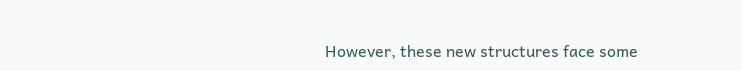However, these new structures face some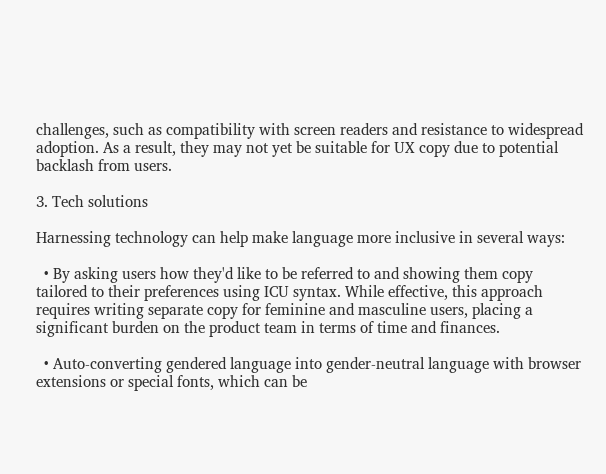challenges, such as compatibility with screen readers and resistance to widespread adoption. As a result, they may not yet be suitable for UX copy due to potential backlash from users.

3. Tech solutions

Harnessing technology can help make language more inclusive in several ways:

  • By asking users how they'd like to be referred to and showing them copy tailored to their preferences using ICU syntax. While effective, this approach requires writing separate copy for feminine and masculine users, placing a significant burden on the product team in terms of time and finances.

  • Auto-converting gendered language into gender-neutral language with browser extensions or special fonts, which can be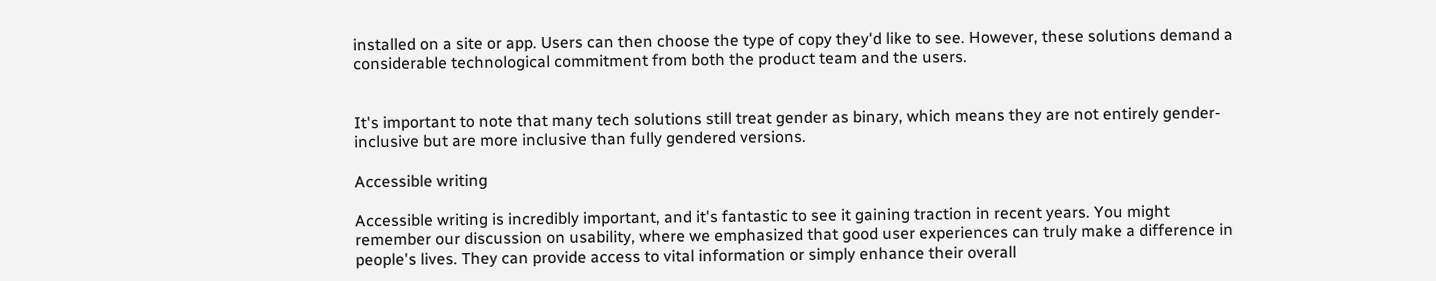installed on a site or app. Users can then choose the type of copy they'd like to see. However, these solutions demand a considerable technological commitment from both the product team and the users.


It's important to note that many tech solutions still treat gender as binary, which means they are not entirely gender-inclusive but are more inclusive than fully gendered versions.

Accessible writing

Accessible writing is incredibly important, and it's fantastic to see it gaining traction in recent years. You might remember our discussion on usability, where we emphasized that good user experiences can truly make a difference in people's lives. They can provide access to vital information or simply enhance their overall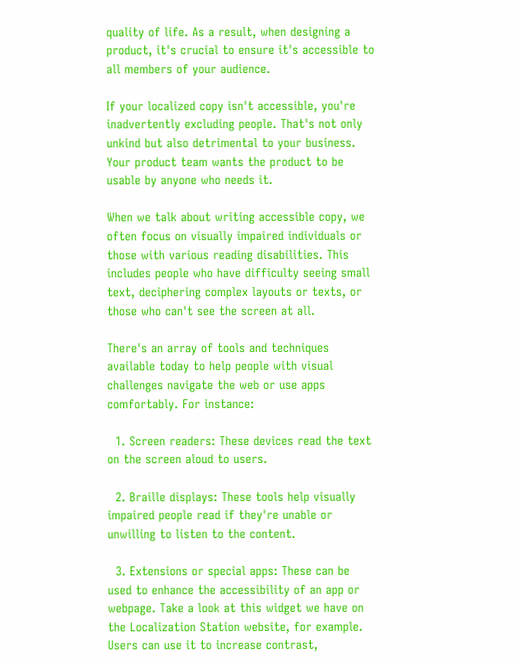quality of life. As a result, when designing a product, it's crucial to ensure it's accessible to all members of your audience.

If your localized copy isn't accessible, you're inadvertently excluding people. That's not only unkind but also detrimental to your business. Your product team wants the product to be usable by anyone who needs it.

When we talk about writing accessible copy, we often focus on visually impaired individuals or those with various reading disabilities. This includes people who have difficulty seeing small text, deciphering complex layouts or texts, or those who can't see the screen at all.

There's an array of tools and techniques available today to help people with visual challenges navigate the web or use apps comfortably. For instance:

  1. Screen readers: These devices read the text on the screen aloud to users.

  2. Braille displays: These tools help visually impaired people read if they're unable or unwilling to listen to the content.

  3. Extensions or special apps: These can be used to enhance the accessibility of an app or webpage. Take a look at this widget we have on the Localization Station website, for example. Users can use it to increase contrast,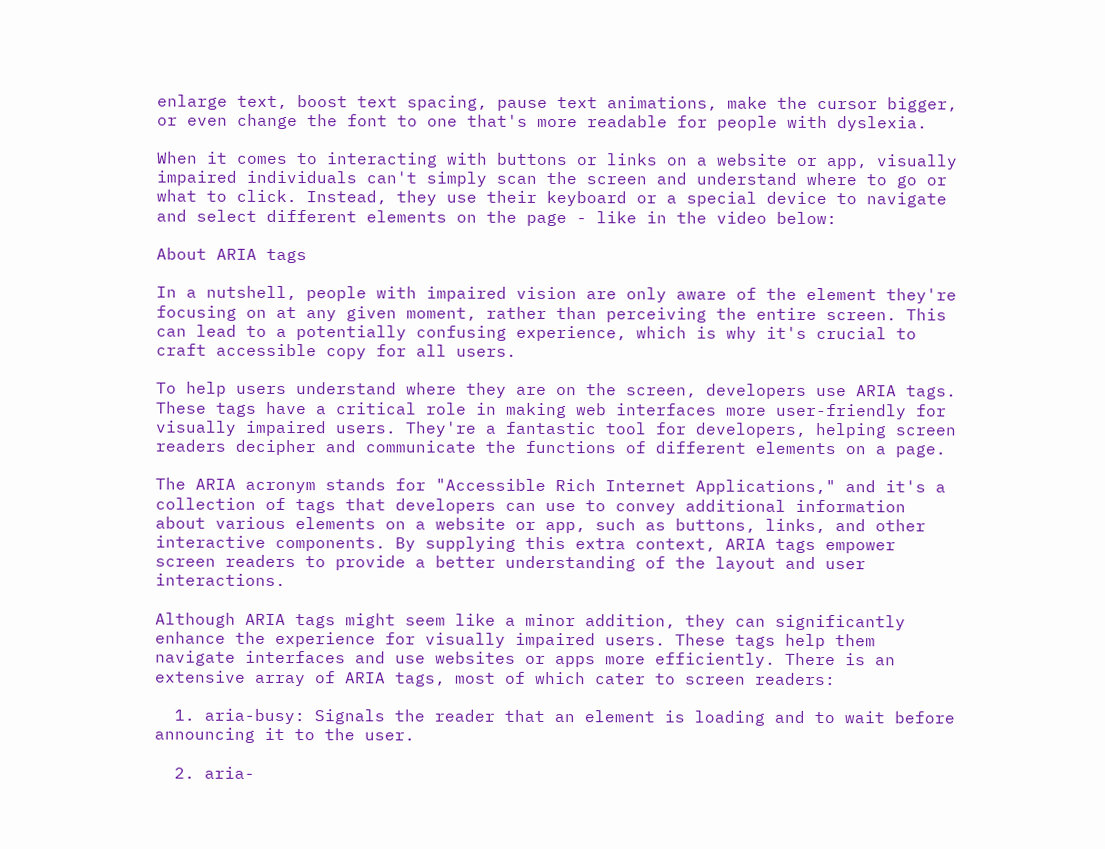enlarge text, boost text spacing, pause text animations, make the cursor bigger, or even change the font to one that's more readable for people with dyslexia.

When it comes to interacting with buttons or links on a website or app, visually impaired individuals can't simply scan the screen and understand where to go or what to click. Instead, they use their keyboard or a special device to navigate and select different elements on the page - like in the video below:

About ARIA tags

In a nutshell, people with impaired vision are only aware of the element they're focusing on at any given moment, rather than perceiving the entire screen. This can lead to a potentially confusing experience, which is why it's crucial to craft accessible copy for all users.

To help users understand where they are on the screen, developers use ARIA tags. These tags have a critical role in making web interfaces more user-friendly for visually impaired users. They're a fantastic tool for developers, helping screen readers decipher and communicate the functions of different elements on a page.

The ARIA acronym stands for "Accessible Rich Internet Applications," and it's a collection of tags that developers can use to convey additional information about various elements on a website or app, such as buttons, links, and other interactive components. By supplying this extra context, ARIA tags empower screen readers to provide a better understanding of the layout and user interactions.

Although ARIA tags might seem like a minor addition, they can significantly enhance the experience for visually impaired users. These tags help them navigate interfaces and use websites or apps more efficiently. There is an extensive array of ARIA tags, most of which cater to screen readers:

  1. aria-busy: Signals the reader that an element is loading and to wait before announcing it to the user.

  2. aria-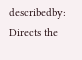describedby: Directs the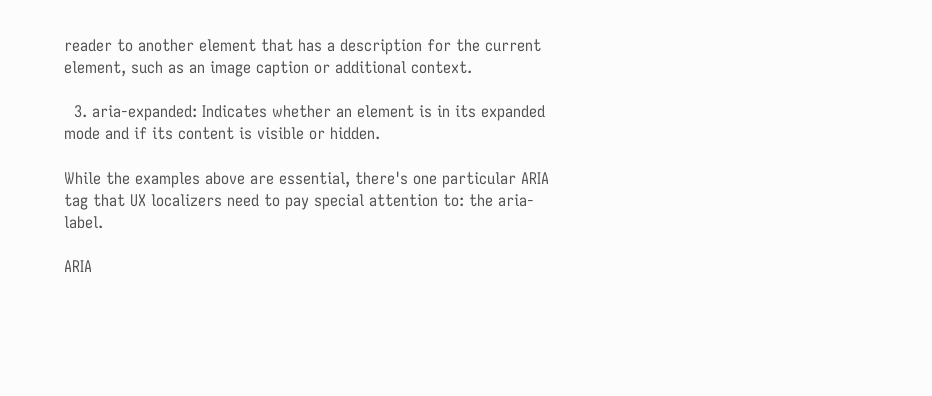reader to another element that has a description for the current element, such as an image caption or additional context.

  3. aria-expanded: Indicates whether an element is in its expanded mode and if its content is visible or hidden.

While the examples above are essential, there's one particular ARIA tag that UX localizers need to pay special attention to: the aria-label.

ARIA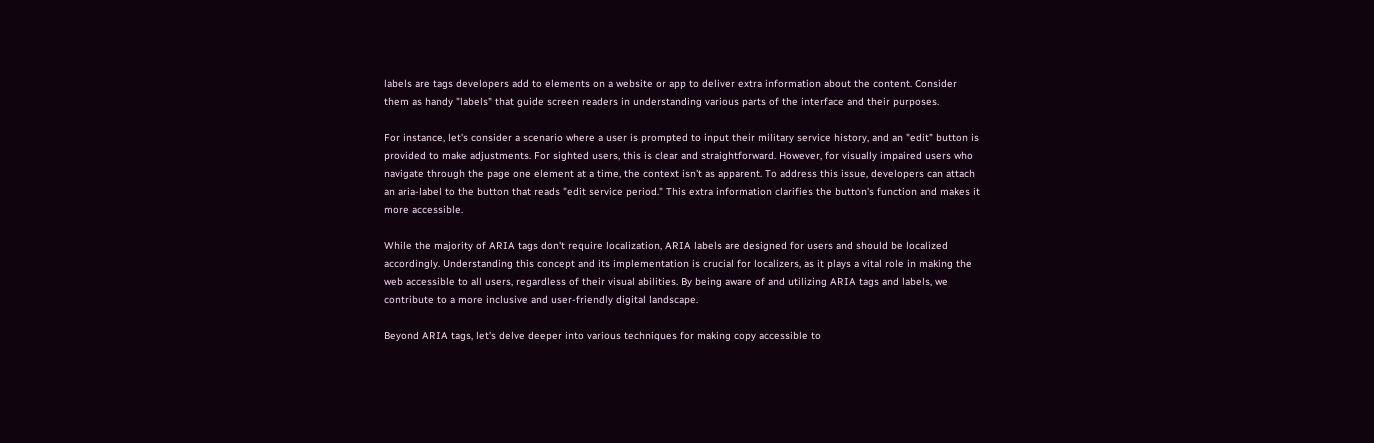labels are tags developers add to elements on a website or app to deliver extra information about the content. Consider them as handy "labels" that guide screen readers in understanding various parts of the interface and their purposes.

For instance, let's consider a scenario where a user is prompted to input their military service history, and an "edit" button is provided to make adjustments. For sighted users, this is clear and straightforward. However, for visually impaired users who navigate through the page one element at a time, the context isn't as apparent. To address this issue, developers can attach an aria-label to the button that reads "edit service period." This extra information clarifies the button's function and makes it more accessible.

While the majority of ARIA tags don't require localization, ARIA labels are designed for users and should be localized accordingly. Understanding this concept and its implementation is crucial for localizers, as it plays a vital role in making the web accessible to all users, regardless of their visual abilities. By being aware of and utilizing ARIA tags and labels, we contribute to a more inclusive and user-friendly digital landscape.

Beyond ARIA tags, let's delve deeper into various techniques for making copy accessible to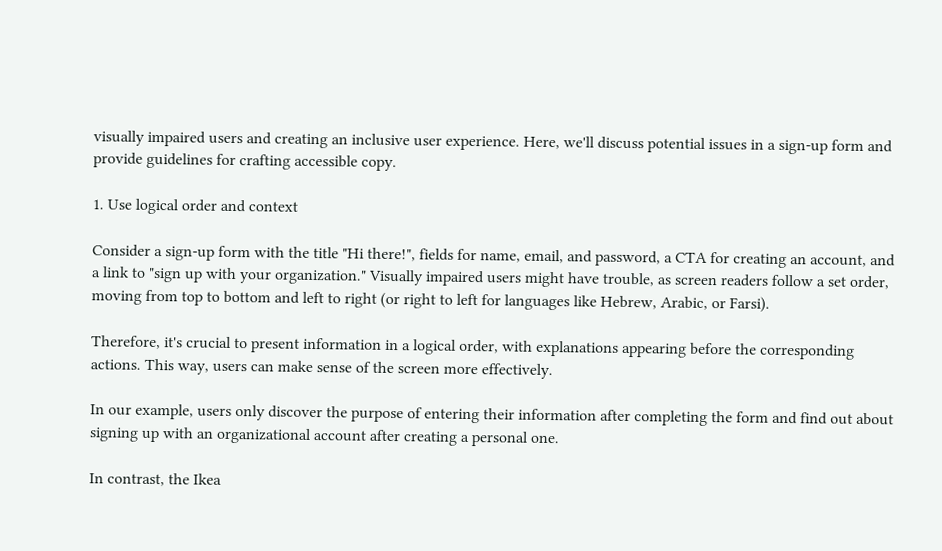visually impaired users and creating an inclusive user experience. Here, we'll discuss potential issues in a sign-up form and provide guidelines for crafting accessible copy.

1. Use logical order and context

Consider a sign-up form with the title "Hi there!", fields for name, email, and password, a CTA for creating an account, and a link to "sign up with your organization." Visually impaired users might have trouble, as screen readers follow a set order, moving from top to bottom and left to right (or right to left for languages like Hebrew, Arabic, or Farsi).

Therefore, it's crucial to present information in a logical order, with explanations appearing before the corresponding actions. This way, users can make sense of the screen more effectively.

In our example, users only discover the purpose of entering their information after completing the form and find out about signing up with an organizational account after creating a personal one.

In contrast, the Ikea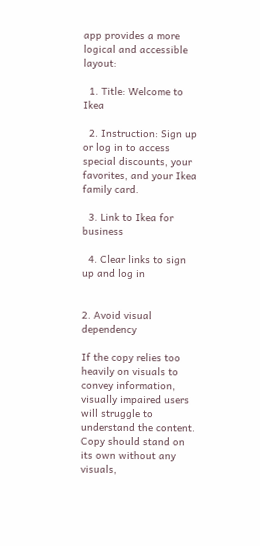app provides a more logical and accessible layout:

  1. Title: Welcome to Ikea

  2. Instruction: Sign up or log in to access special discounts, your favorites, and your Ikea family card.

  3. Link to Ikea for business

  4. Clear links to sign up and log in


2. Avoid visual dependency

If the copy relies too heavily on visuals to convey information, visually impaired users will struggle to understand the content. Copy should stand on its own without any visuals,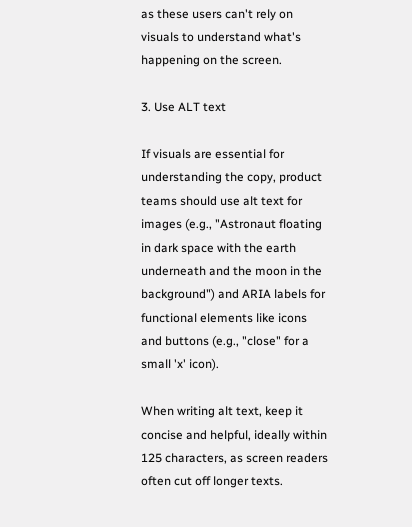as these users can't rely on visuals to understand what's happening on the screen.

3. Use ALT text

If visuals are essential for understanding the copy, product teams should use alt text for images (e.g., "Astronaut floating in dark space with the earth underneath and the moon in the background") and ARIA labels for functional elements like icons and buttons (e.g., "close" for a small 'x' icon).

When writing alt text, keep it concise and helpful, ideally within 125 characters, as screen readers often cut off longer texts.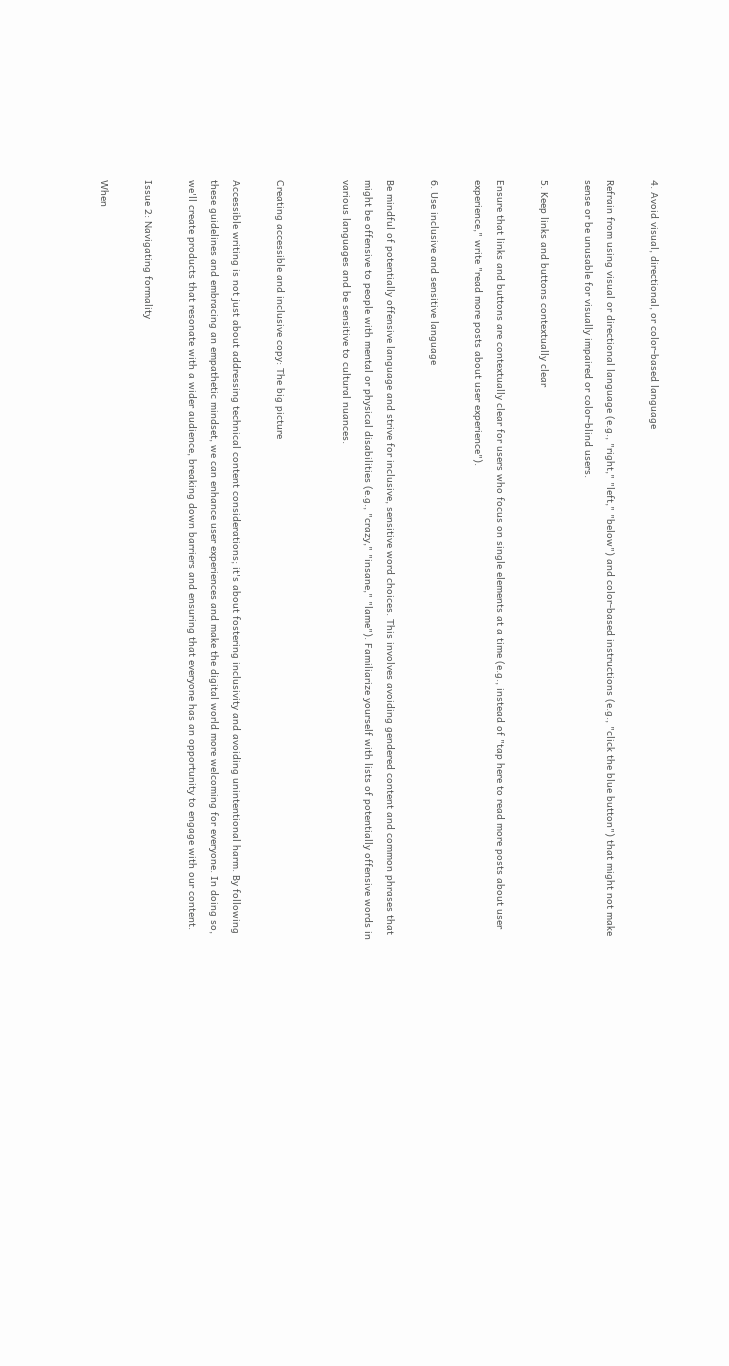4. Avoid visual, directional, or color-based language

Refrain from using visual or directional language (e.g., "right," "left," "below") and color-based instructions (e.g., "click the blue button") that might not make sense or be unusable for visually impaired or color-blind users.

5. Keep links and buttons contextually clear

Ensure that links and buttons are contextually clear for users who focus on single elements at a time (e.g., instead of "tap here to read more posts about user experience," write "read more posts about user experience").

6. Use inclusive and sensitive language

Be mindful of potentially offensive language and strive for inclusive, sensitive word choices. This involves avoiding gendered content and common phrases that might be offensive to people with mental or physical disabilities (e.g., "crazy," "insane," "lame"). Familiarize yourself with lists of potentially offensive words in various languages and be sensitive to cultural nuances.


Creating accessible and inclusive copy: The big picture

Accessible writing is not just about addressing technical content considerations; it's about fostering inclusivity and avoiding unintentional harm. By following these guidelines and embracing an empathetic mindset, we can enhance user experiences and make the digital world more welcoming for everyone. In doing so, we'll create products that resonate with a wider audience, breaking down barriers and ensuring that everyone has an opportunity to engage with our content.

Issue 2: Navigating formality

When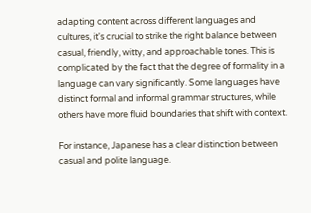adapting content across different languages and cultures, it's crucial to strike the right balance between casual, friendly, witty, and approachable tones. This is complicated by the fact that the degree of formality in a language can vary significantly. Some languages have distinct formal and informal grammar structures, while others have more fluid boundaries that shift with context.

For instance, Japanese has a clear distinction between casual and polite language.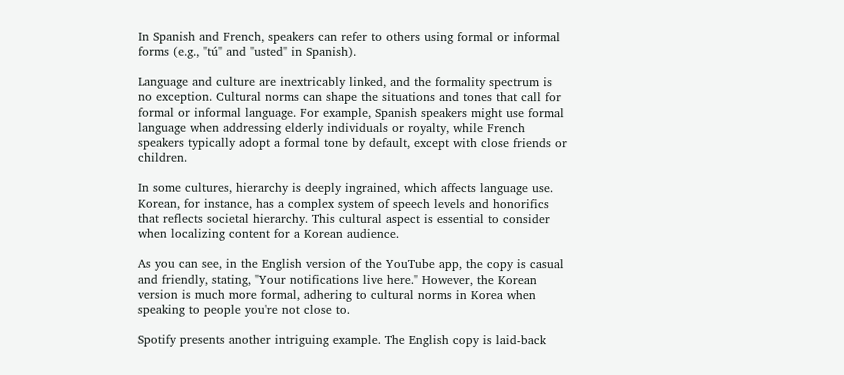In Spanish and French, speakers can refer to others using formal or informal forms (e.g., "tú" and "usted" in Spanish).

Language and culture are inextricably linked, and the formality spectrum is no exception. Cultural norms can shape the situations and tones that call for formal or informal language. For example, Spanish speakers might use formal language when addressing elderly individuals or royalty, while French speakers typically adopt a formal tone by default, except with close friends or children.

In some cultures, hierarchy is deeply ingrained, which affects language use. Korean, for instance, has a complex system of speech levels and honorifics that reflects societal hierarchy. This cultural aspect is essential to consider when localizing content for a Korean audience.

As you can see, in the English version of the YouTube app, the copy is casual and friendly, stating, "Your notifications live here." However, the Korean version is much more formal, adhering to cultural norms in Korea when speaking to people you're not close to.

Spotify presents another intriguing example. The English copy is laid-back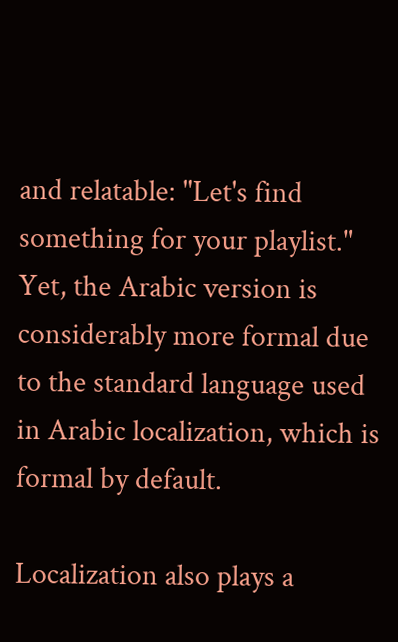and relatable: "Let's find something for your playlist." Yet, the Arabic version is considerably more formal due to the standard language used in Arabic localization, which is formal by default.

Localization also plays a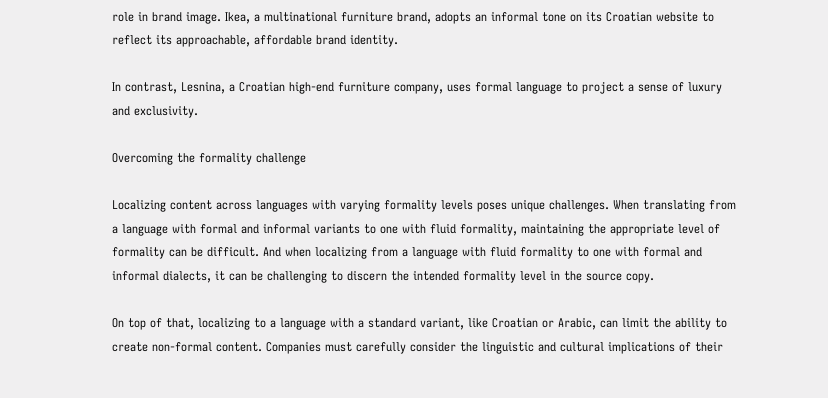role in brand image. Ikea, a multinational furniture brand, adopts an informal tone on its Croatian website to reflect its approachable, affordable brand identity.

In contrast, Lesnina, a Croatian high-end furniture company, uses formal language to project a sense of luxury and exclusivity.

Overcoming the formality challenge

Localizing content across languages with varying formality levels poses unique challenges. When translating from a language with formal and informal variants to one with fluid formality, maintaining the appropriate level of formality can be difficult. And when localizing from a language with fluid formality to one with formal and informal dialects, it can be challenging to discern the intended formality level in the source copy.

On top of that, localizing to a language with a standard variant, like Croatian or Arabic, can limit the ability to create non-formal content. Companies must carefully consider the linguistic and cultural implications of their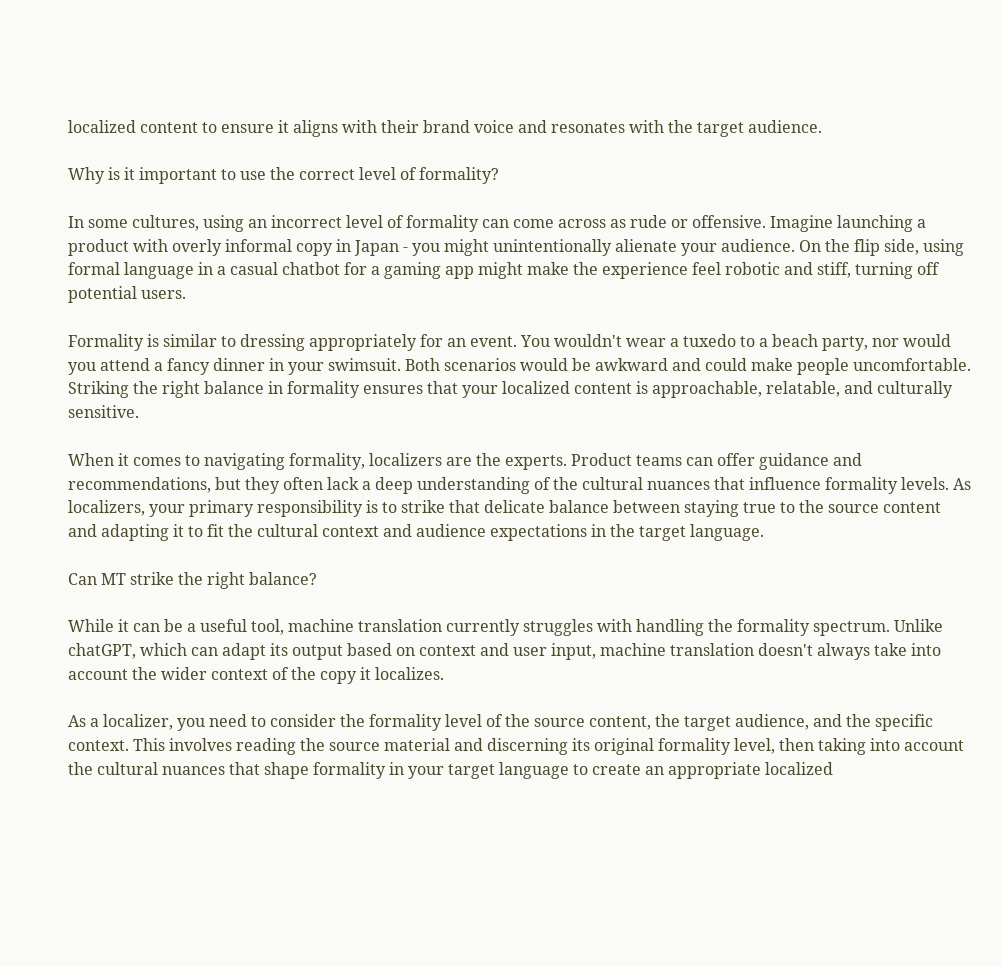localized content to ensure it aligns with their brand voice and resonates with the target audience.

Why is it important to use the correct level of formality?

In some cultures, using an incorrect level of formality can come across as rude or offensive. Imagine launching a product with overly informal copy in Japan - you might unintentionally alienate your audience. On the flip side, using formal language in a casual chatbot for a gaming app might make the experience feel robotic and stiff, turning off potential users.

Formality is similar to dressing appropriately for an event. You wouldn't wear a tuxedo to a beach party, nor would you attend a fancy dinner in your swimsuit. Both scenarios would be awkward and could make people uncomfortable. Striking the right balance in formality ensures that your localized content is approachable, relatable, and culturally sensitive.

When it comes to navigating formality, localizers are the experts. Product teams can offer guidance and recommendations, but they often lack a deep understanding of the cultural nuances that influence formality levels. As localizers, your primary responsibility is to strike that delicate balance between staying true to the source content and adapting it to fit the cultural context and audience expectations in the target language.

Can MT strike the right balance?

While it can be a useful tool, machine translation currently struggles with handling the formality spectrum. Unlike chatGPT, which can adapt its output based on context and user input, machine translation doesn't always take into account the wider context of the copy it localizes.

As a localizer, you need to consider the formality level of the source content, the target audience, and the specific context. This involves reading the source material and discerning its original formality level, then taking into account the cultural nuances that shape formality in your target language to create an appropriate localized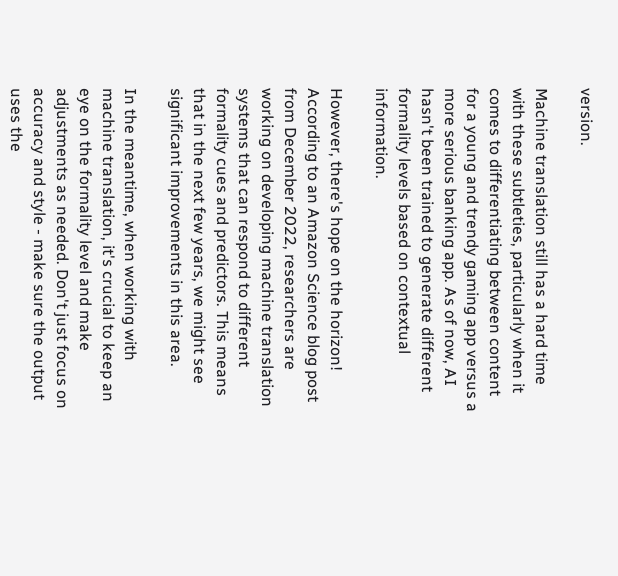version.

Machine translation still has a hard time with these subtleties, particularly when it comes to differentiating between content for a young and trendy gaming app versus a more serious banking app. As of now, AI hasn't been trained to generate different formality levels based on contextual information.

However, there's hope on the horizon! According to an Amazon Science blog post from December 2022, researchers are working on developing machine translation systems that can respond to different formality cues and predictors. This means that in the next few years, we might see significant improvements in this area.

In the meantime, when working with machine translation, it's crucial to keep an eye on the formality level and make adjustments as needed. Don't just focus on accuracy and style - make sure the output uses the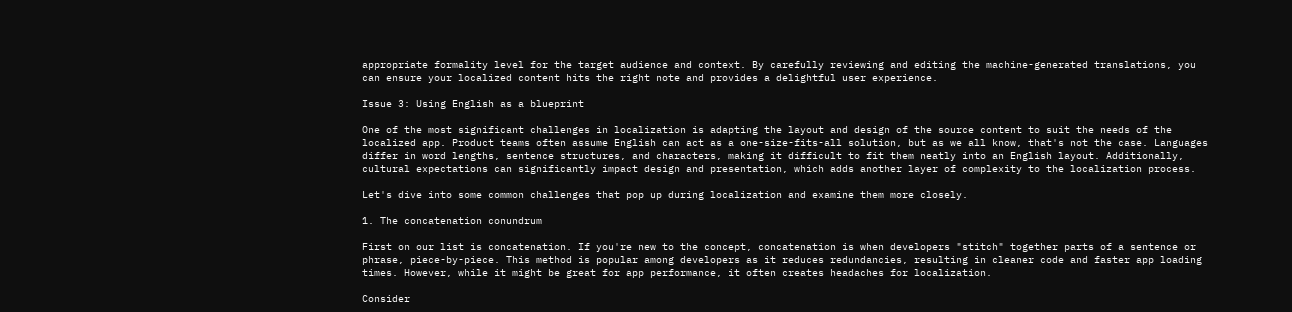appropriate formality level for the target audience and context. By carefully reviewing and editing the machine-generated translations, you can ensure your localized content hits the right note and provides a delightful user experience.

Issue 3: Using English as a blueprint

One of the most significant challenges in localization is adapting the layout and design of the source content to suit the needs of the localized app. Product teams often assume English can act as a one-size-fits-all solution, but as we all know, that's not the case. Languages differ in word lengths, sentence structures, and characters, making it difficult to fit them neatly into an English layout. Additionally, cultural expectations can significantly impact design and presentation, which adds another layer of complexity to the localization process.

Let's dive into some common challenges that pop up during localization and examine them more closely.

1. The concatenation conundrum

First on our list is concatenation. If you're new to the concept, concatenation is when developers "stitch" together parts of a sentence or phrase, piece-by-piece. This method is popular among developers as it reduces redundancies, resulting in cleaner code and faster app loading times. However, while it might be great for app performance, it often creates headaches for localization.

Consider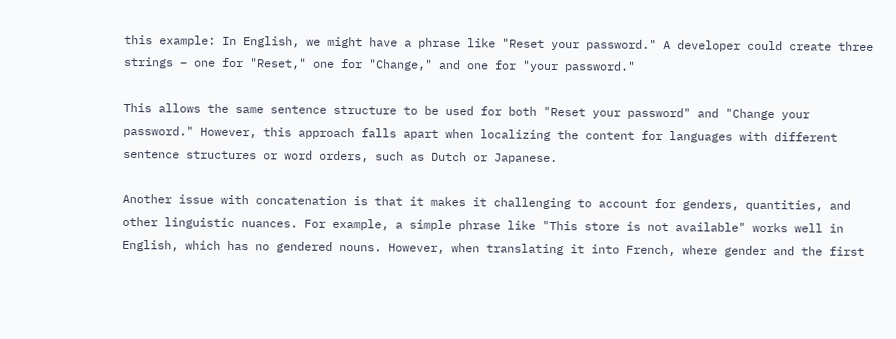this example: In English, we might have a phrase like "Reset your password." A developer could create three strings – one for "Reset," one for "Change," and one for "your password."

This allows the same sentence structure to be used for both "Reset your password" and "Change your password." However, this approach falls apart when localizing the content for languages with different sentence structures or word orders, such as Dutch or Japanese.

Another issue with concatenation is that it makes it challenging to account for genders, quantities, and other linguistic nuances. For example, a simple phrase like "This store is not available" works well in English, which has no gendered nouns. However, when translating it into French, where gender and the first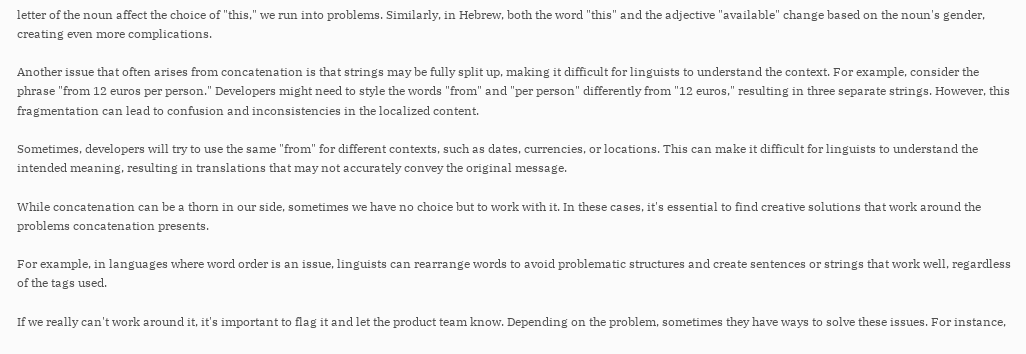letter of the noun affect the choice of "this," we run into problems. Similarly, in Hebrew, both the word "this" and the adjective "available" change based on the noun's gender, creating even more complications.

Another issue that often arises from concatenation is that strings may be fully split up, making it difficult for linguists to understand the context. For example, consider the phrase "from 12 euros per person." Developers might need to style the words "from" and "per person" differently from "12 euros," resulting in three separate strings. However, this fragmentation can lead to confusion and inconsistencies in the localized content.

Sometimes, developers will try to use the same "from" for different contexts, such as dates, currencies, or locations. This can make it difficult for linguists to understand the intended meaning, resulting in translations that may not accurately convey the original message.

While concatenation can be a thorn in our side, sometimes we have no choice but to work with it. In these cases, it's essential to find creative solutions that work around the problems concatenation presents.

For example, in languages where word order is an issue, linguists can rearrange words to avoid problematic structures and create sentences or strings that work well, regardless of the tags used.

If we really can't work around it, it's important to flag it and let the product team know. Depending on the problem, sometimes they have ways to solve these issues. For instance,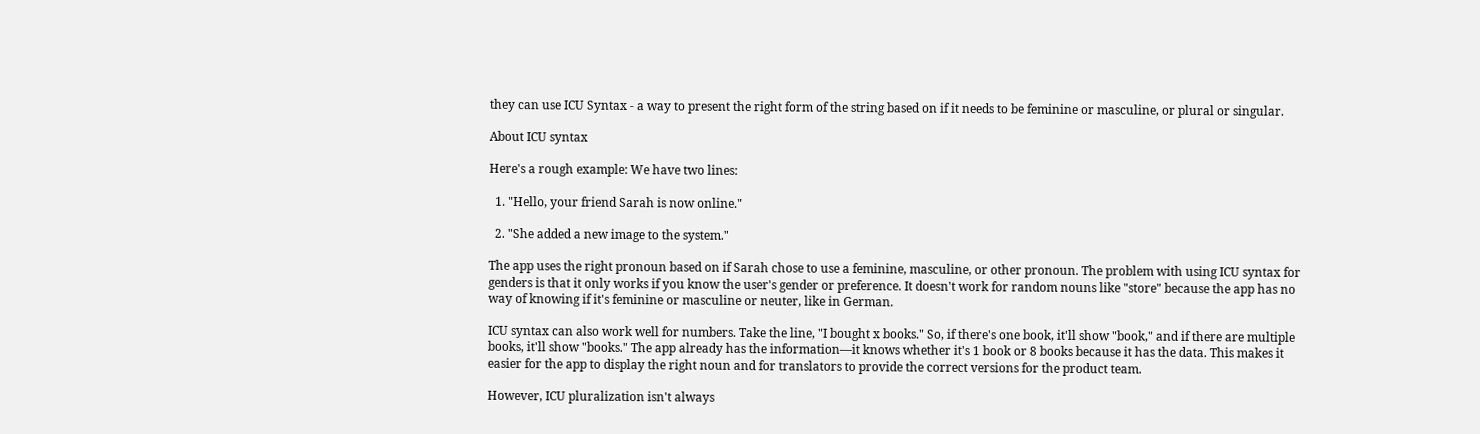they can use ICU Syntax - a way to present the right form of the string based on if it needs to be feminine or masculine, or plural or singular.

About ICU syntax

Here's a rough example: We have two lines:

  1. "Hello, your friend Sarah is now online."

  2. "She added a new image to the system."

The app uses the right pronoun based on if Sarah chose to use a feminine, masculine, or other pronoun. The problem with using ICU syntax for genders is that it only works if you know the user's gender or preference. It doesn't work for random nouns like "store" because the app has no way of knowing if it's feminine or masculine or neuter, like in German.

ICU syntax can also work well for numbers. Take the line, "I bought x books." So, if there's one book, it'll show "book," and if there are multiple books, it'll show "books." The app already has the information—it knows whether it's 1 book or 8 books because it has the data. This makes it easier for the app to display the right noun and for translators to provide the correct versions for the product team.

However, ICU pluralization isn't always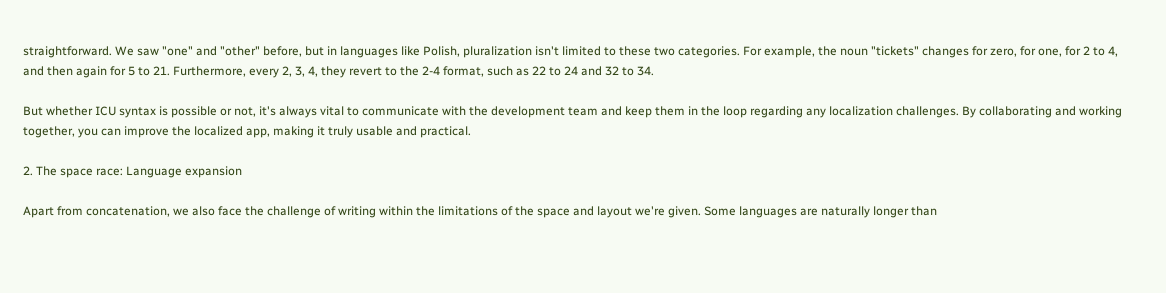straightforward. We saw "one" and "other" before, but in languages like Polish, pluralization isn't limited to these two categories. For example, the noun "tickets" changes for zero, for one, for 2 to 4, and then again for 5 to 21. Furthermore, every 2, 3, 4, they revert to the 2-4 format, such as 22 to 24 and 32 to 34.

But whether ICU syntax is possible or not, it's always vital to communicate with the development team and keep them in the loop regarding any localization challenges. By collaborating and working together, you can improve the localized app, making it truly usable and practical.

2. The space race: Language expansion

Apart from concatenation, we also face the challenge of writing within the limitations of the space and layout we're given. Some languages are naturally longer than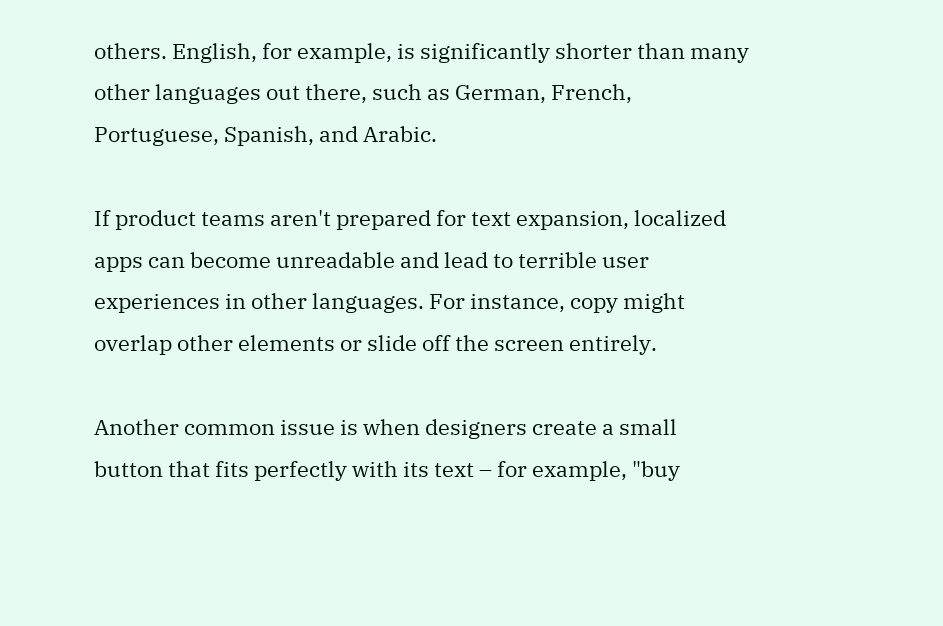others. English, for example, is significantly shorter than many other languages out there, such as German, French, Portuguese, Spanish, and Arabic.

If product teams aren't prepared for text expansion, localized apps can become unreadable and lead to terrible user experiences in other languages. For instance, copy might overlap other elements or slide off the screen entirely.

Another common issue is when designers create a small button that fits perfectly with its text – for example, "buy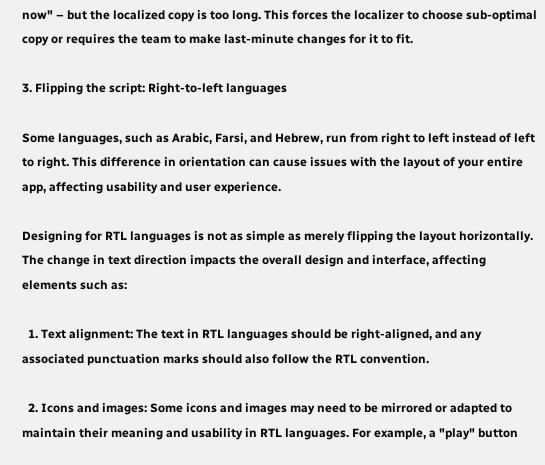now" – but the localized copy is too long. This forces the localizer to choose sub-optimal copy or requires the team to make last-minute changes for it to fit.

3. Flipping the script: Right-to-left languages

Some languages, such as Arabic, Farsi, and Hebrew, run from right to left instead of left to right. This difference in orientation can cause issues with the layout of your entire app, affecting usability and user experience.

Designing for RTL languages is not as simple as merely flipping the layout horizontally. The change in text direction impacts the overall design and interface, affecting elements such as:

  1. Text alignment: The text in RTL languages should be right-aligned, and any associated punctuation marks should also follow the RTL convention.

  2. Icons and images: Some icons and images may need to be mirrored or adapted to maintain their meaning and usability in RTL languages. For example, a "play" button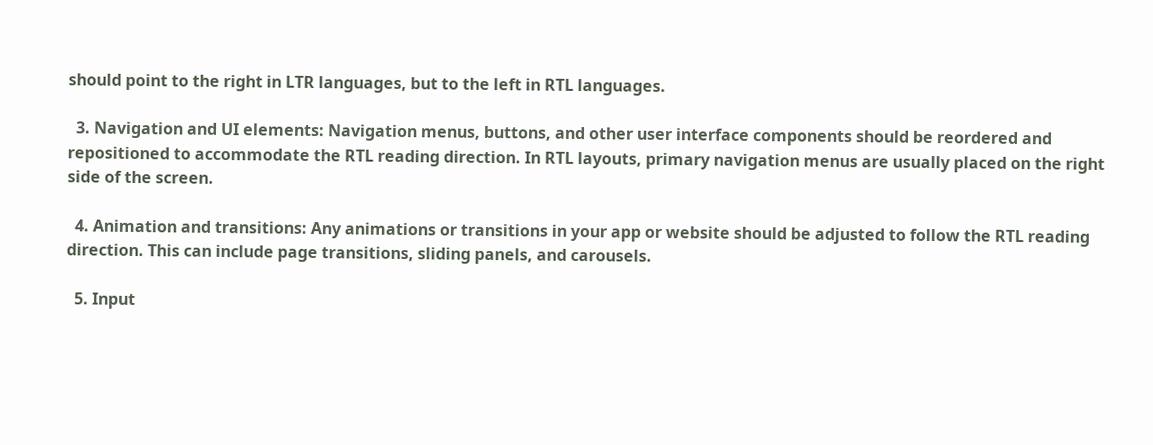should point to the right in LTR languages, but to the left in RTL languages.

  3. Navigation and UI elements: Navigation menus, buttons, and other user interface components should be reordered and repositioned to accommodate the RTL reading direction. In RTL layouts, primary navigation menus are usually placed on the right side of the screen.

  4. Animation and transitions: Any animations or transitions in your app or website should be adjusted to follow the RTL reading direction. This can include page transitions, sliding panels, and carousels.

  5. Input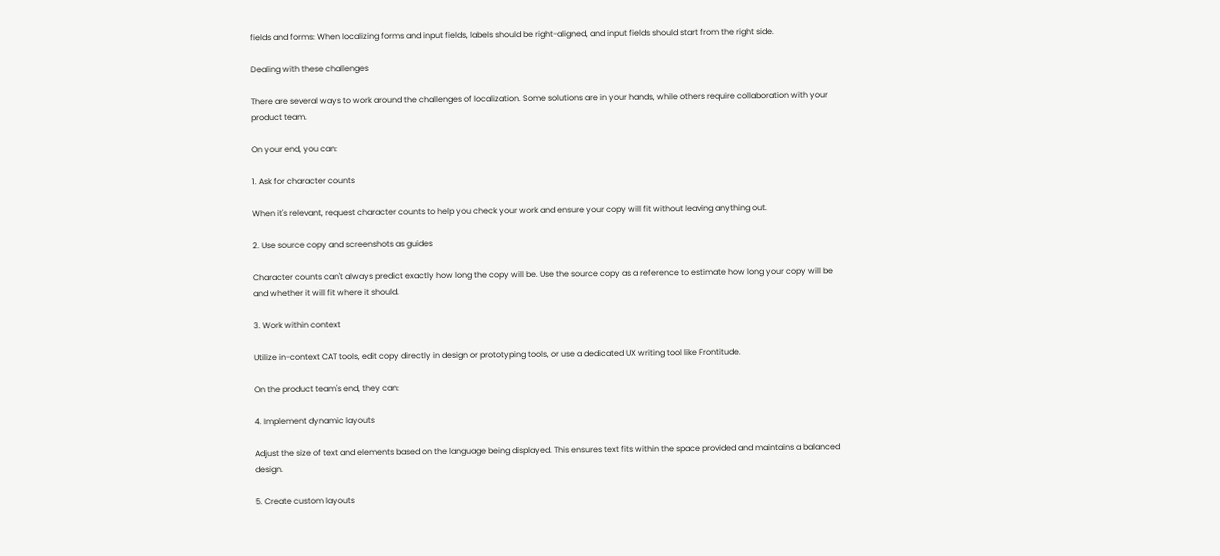fields and forms: When localizing forms and input fields, labels should be right-aligned, and input fields should start from the right side.

Dealing with these challenges

There are several ways to work around the challenges of localization. Some solutions are in your hands, while others require collaboration with your product team.

On your end, you can:

1. Ask for character counts

When it's relevant, request character counts to help you check your work and ensure your copy will fit without leaving anything out.

2. Use source copy and screenshots as guides

Character counts can't always predict exactly how long the copy will be. Use the source copy as a reference to estimate how long your copy will be and whether it will fit where it should.

3. Work within context

Utilize in-context CAT tools, edit copy directly in design or prototyping tools, or use a dedicated UX writing tool like Frontitude.

On the product team's end, they can:

4. Implement dynamic layouts

Adjust the size of text and elements based on the language being displayed. This ensures text fits within the space provided and maintains a balanced design.

5. Create custom layouts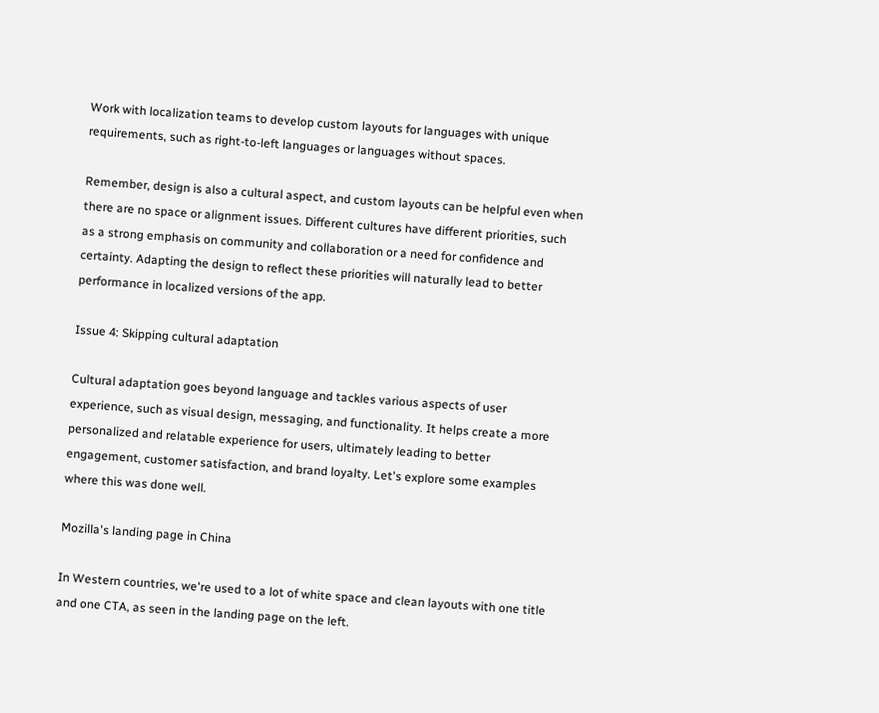Work with localization teams to develop custom layouts for languages with unique requirements, such as right-to-left languages or languages without spaces.

Remember, design is also a cultural aspect, and custom layouts can be helpful even when there are no space or alignment issues. Different cultures have different priorities, such as a strong emphasis on community and collaboration or a need for confidence and certainty. Adapting the design to reflect these priorities will naturally lead to better performance in localized versions of the app.

Issue 4: Skipping cultural adaptation

Cultural adaptation goes beyond language and tackles various aspects of user experience, such as visual design, messaging, and functionality. It helps create a more personalized and relatable experience for users, ultimately leading to better engagement, customer satisfaction, and brand loyalty. Let's explore some examples where this was done well.

Mozilla's landing page in China

In Western countries, we're used to a lot of white space and clean layouts with one title and one CTA, as seen in the landing page on the left.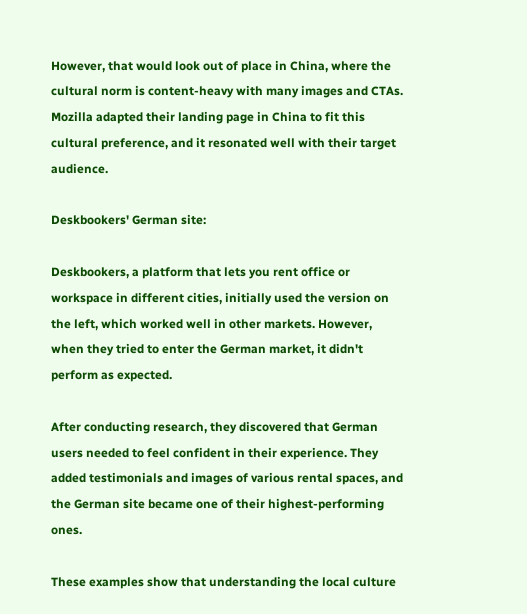However, that would look out of place in China, where the cultural norm is content-heavy with many images and CTAs. Mozilla adapted their landing page in China to fit this cultural preference, and it resonated well with their target audience.

Deskbookers' German site:

Deskbookers, a platform that lets you rent office or workspace in different cities, initially used the version on the left, which worked well in other markets. However, when they tried to enter the German market, it didn't perform as expected.

After conducting research, they discovered that German users needed to feel confident in their experience. They added testimonials and images of various rental spaces, and the German site became one of their highest-performing ones.

These examples show that understanding the local culture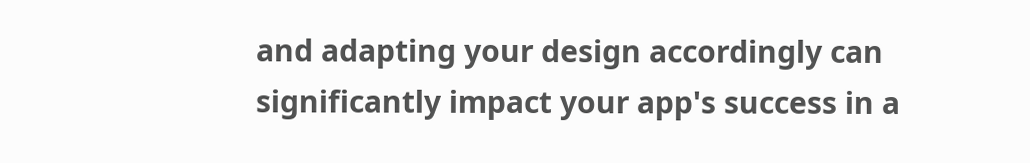and adapting your design accordingly can significantly impact your app's success in a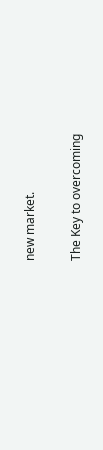new market.

The Key to overcoming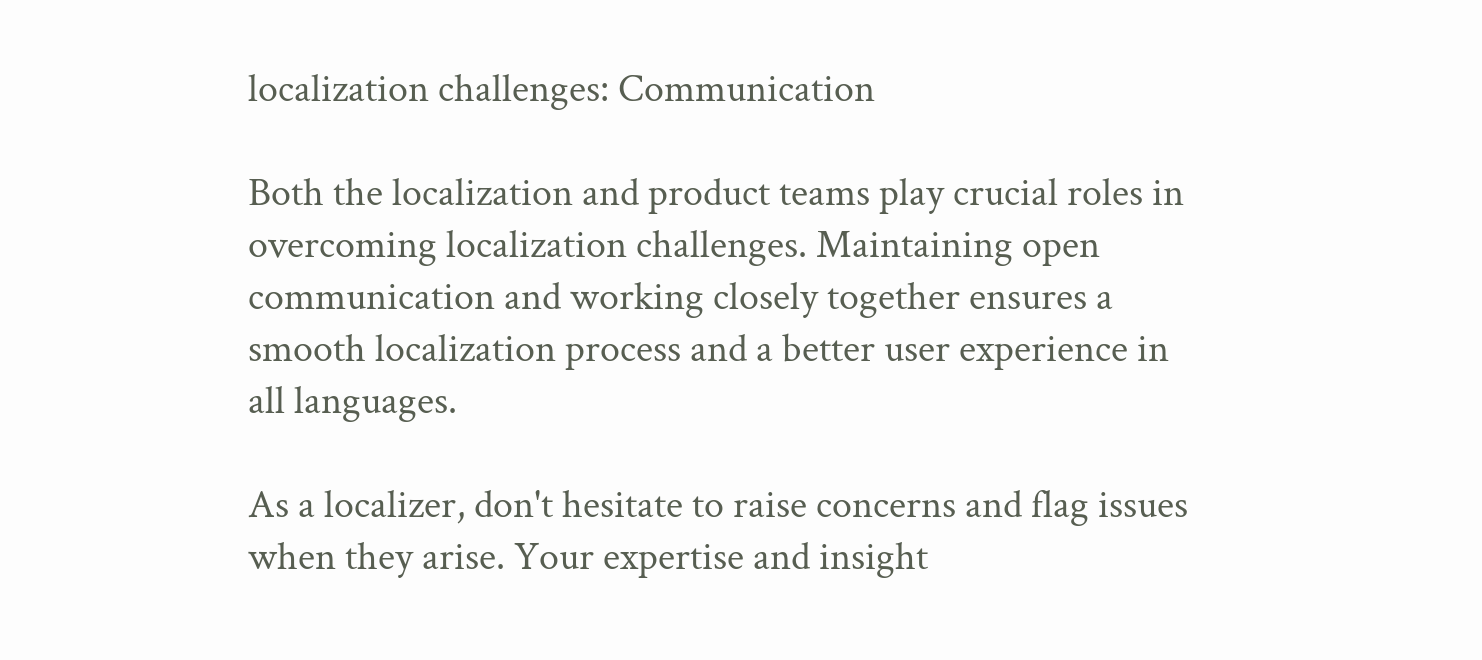localization challenges: Communication

Both the localization and product teams play crucial roles in overcoming localization challenges. Maintaining open communication and working closely together ensures a smooth localization process and a better user experience in all languages.

As a localizer, don't hesitate to raise concerns and flag issues when they arise. Your expertise and insight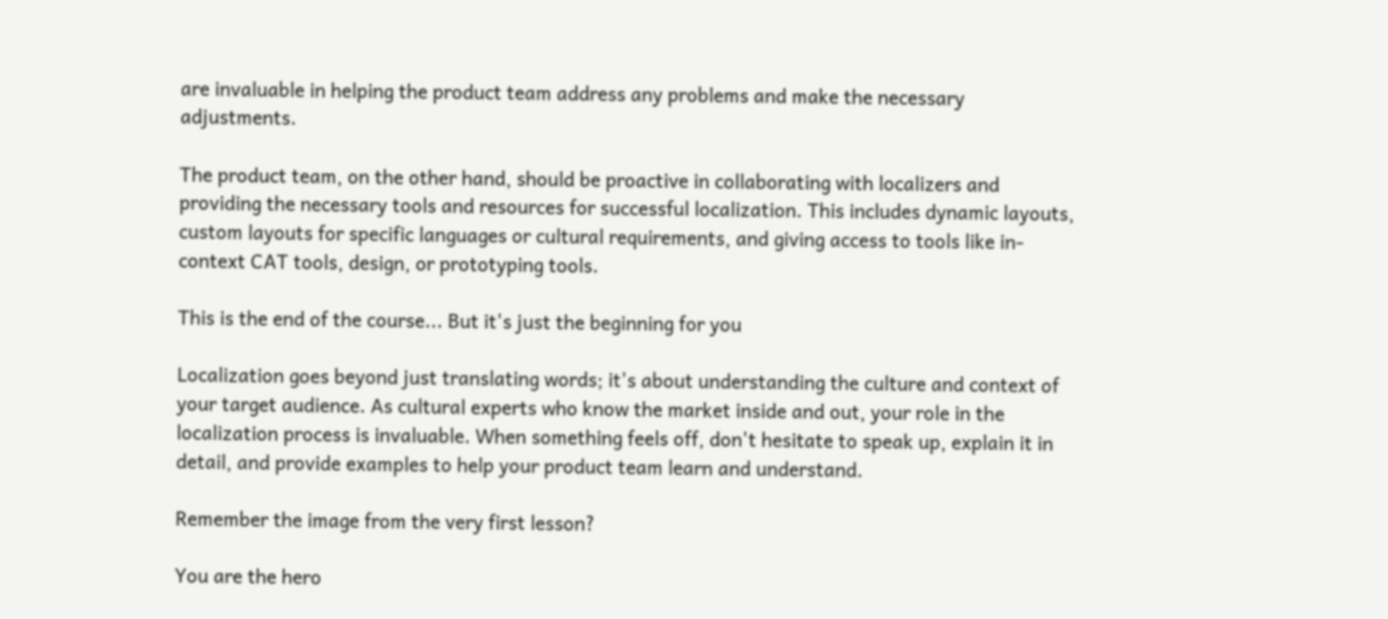are invaluable in helping the product team address any problems and make the necessary adjustments.

The product team, on the other hand, should be proactive in collaborating with localizers and providing the necessary tools and resources for successful localization. This includes dynamic layouts, custom layouts for specific languages or cultural requirements, and giving access to tools like in-context CAT tools, design, or prototyping tools.

This is the end of the course... But it's just the beginning for you

Localization goes beyond just translating words; it's about understanding the culture and context of your target audience. As cultural experts who know the market inside and out, your role in the localization process is invaluable. When something feels off, don't hesitate to speak up, explain it in detail, and provide examples to help your product team learn and understand.

Remember the image from the very first lesson?

You are the hero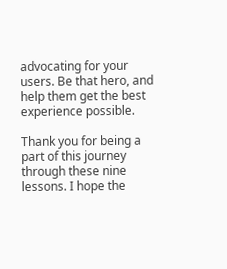advocating for your users. Be that hero, and help them get the best experience possible.

Thank you for being a part of this journey through these nine lessons. I hope the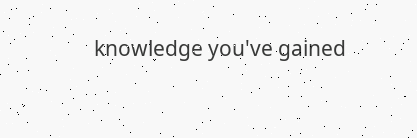knowledge you've gained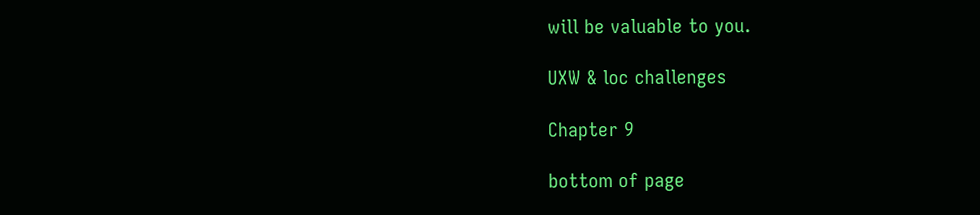will be valuable to you.

UXW & loc challenges

Chapter 9

bottom of page